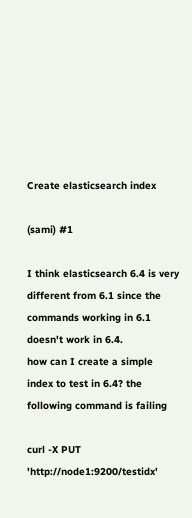Create elasticsearch index

(sami) #1

I think elasticsearch 6.4 is very different from 6.1 since the commands working in 6.1 doesn't work in 6.4.
how can I create a simple index to test in 6.4? the following command is failing

curl -X PUT 'http://node1:9200/testidx'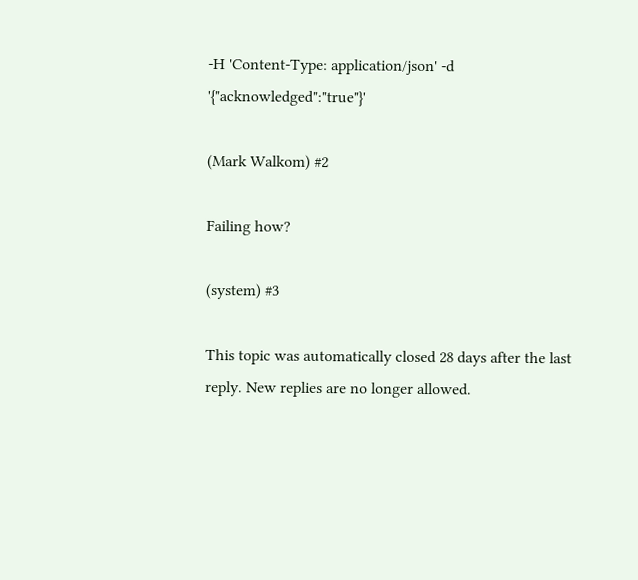-H 'Content-Type: application/json' -d '{"acknowledged":"true"}'

(Mark Walkom) #2

Failing how?

(system) #3

This topic was automatically closed 28 days after the last reply. New replies are no longer allowed.